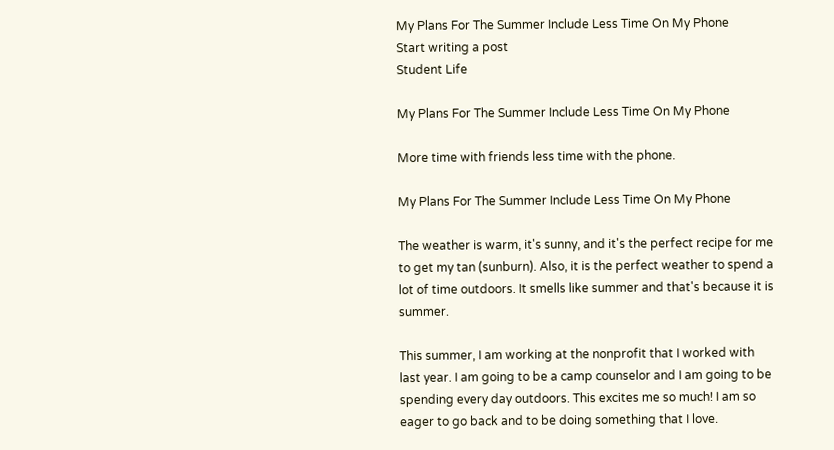My Plans For The Summer Include Less Time On My Phone
Start writing a post
Student Life

My Plans For The Summer Include Less Time On My Phone

More time with friends less time with the phone.

My Plans For The Summer Include Less Time On My Phone

The weather is warm, it's sunny, and it's the perfect recipe for me to get my tan (sunburn). Also, it is the perfect weather to spend a lot of time outdoors. It smells like summer and that's because it is summer.

This summer, I am working at the nonprofit that I worked with last year. I am going to be a camp counselor and I am going to be spending every day outdoors. This excites me so much! I am so eager to go back and to be doing something that I love.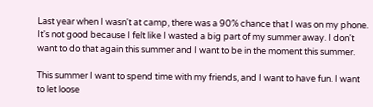Last year when I wasn't at camp, there was a 90% chance that I was on my phone. It's not good because I felt like I wasted a big part of my summer away. I don't want to do that again this summer and I want to be in the moment this summer.

This summer I want to spend time with my friends, and I want to have fun. I want to let loose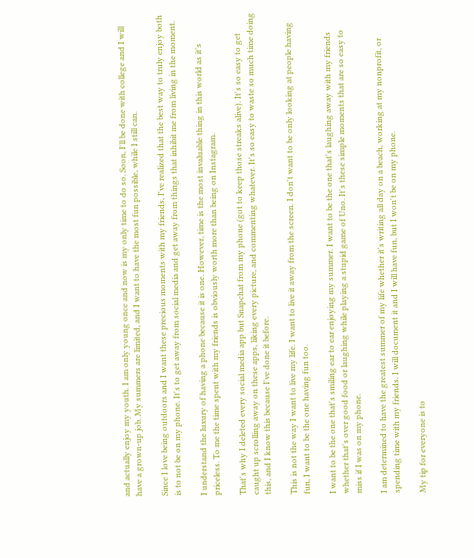and actually enjoy my youth. I am only young once and now is my only time to do so. Soon, I'll be done with college and I will have a grown-up job. My summers are limited, and I want to have the most fun possible, while I still can.

Since I love being outdoors and I want these precious moments with my friends, I've realized that the best way to truly enjoy both is to not be on my phone. It's to get away from social media and get away from things that inhibit me from living in the moment.

I understand the luxury of having a phone because it is one. However, time is the most invaluable thing in this world as it's priceless. To me the time spent with my friends is obviously worth more than being on Instagram.

That's why I deleted every social media app but Snapchat from my phone (got to keep those streaks alive). It's so easy to get caught up scrolling away on these apps, liking every picture, and commenting whatever. It's so easy to waste so much time doing this, and I know this because I've done it before.

This is not the way I want to live my life. I want to live it away from the screen. I don't want to be only looking at people having fun, I want to be the one having fun too.

I want to be the one that's smiling ear to ear enjoying my summer. I want to be the one that's laughing away with my friends whether that's over good food or laughing while playing a stupid game of Uno. It's these simple moments that are so easy to miss if I was on my phone.

I am determined to have the greatest summer of my life whether it's writing all day on a beach, working at my nonprofit, or spending time with my friends. I will document it and I will have fun, but I won't be on my phone.

My tip for everyone is to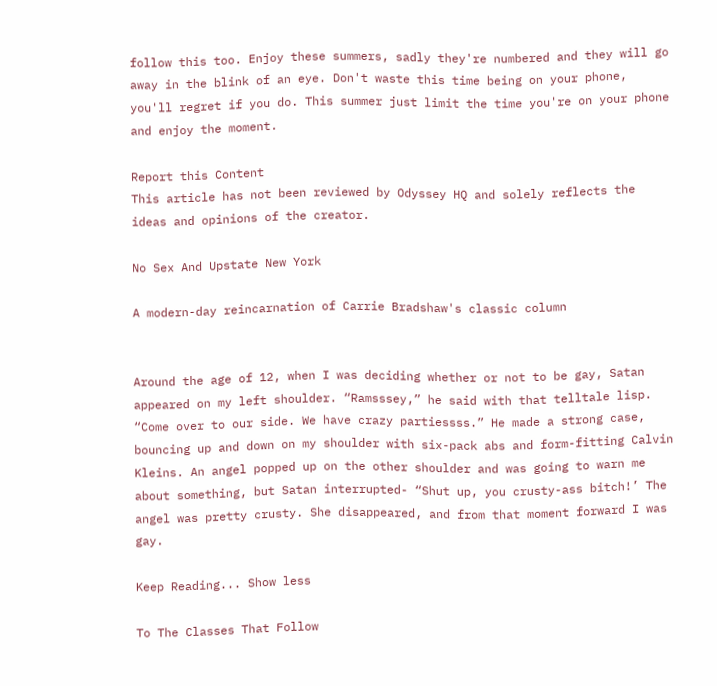follow this too. Enjoy these summers, sadly they're numbered and they will go away in the blink of an eye. Don't waste this time being on your phone, you'll regret if you do. This summer just limit the time you're on your phone and enjoy the moment.

Report this Content
This article has not been reviewed by Odyssey HQ and solely reflects the ideas and opinions of the creator.

No Sex And Upstate New York

A modern-day reincarnation of Carrie Bradshaw's classic column


Around the age of 12, when I was deciding whether or not to be gay, Satan appeared on my left shoulder. “Ramsssey,” he said with that telltale lisp. “Come over to our side. We have crazy partiessss.” He made a strong case, bouncing up and down on my shoulder with six-pack abs and form-fitting Calvin Kleins. An angel popped up on the other shoulder and was going to warn me about something, but Satan interrupted- “Shut up, you crusty-ass bitch!’ The angel was pretty crusty. She disappeared, and from that moment forward I was gay.

Keep Reading... Show less

To The Classes That Follow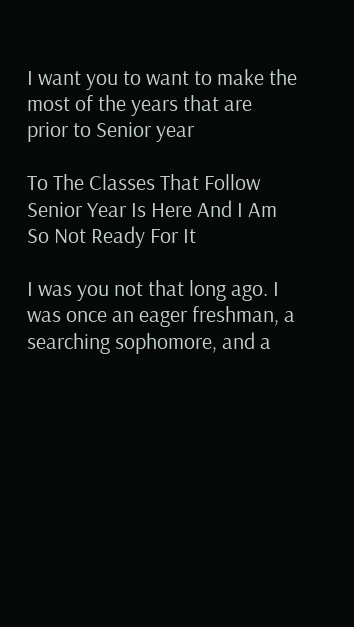I want you to want to make the most of the years that are prior to Senior year

To The Classes That Follow
Senior Year Is Here And I Am So Not Ready For It

I was you not that long ago. I was once an eager freshman, a searching sophomore, and a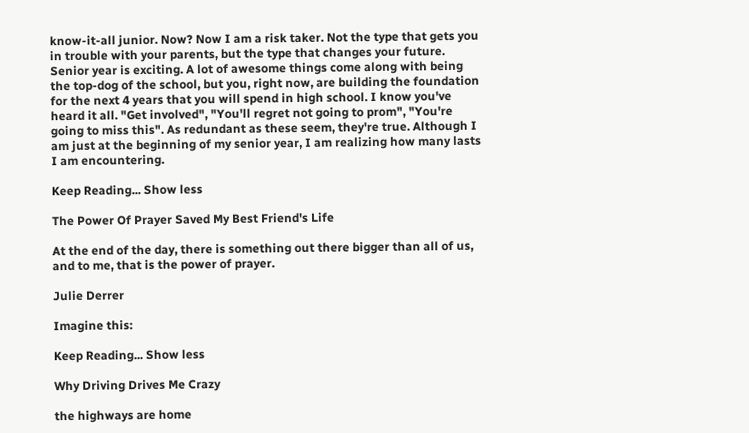know-it-all junior. Now? Now I am a risk taker. Not the type that gets you in trouble with your parents, but the type that changes your future. Senior year is exciting. A lot of awesome things come along with being the top-dog of the school, but you, right now, are building the foundation for the next 4 years that you will spend in high school. I know you've heard it all. "Get involved", "You'll regret not going to prom", "You're going to miss this". As redundant as these seem, they're true. Although I am just at the beginning of my senior year, I am realizing how many lasts I am encountering.

Keep Reading... Show less

The Power Of Prayer Saved My Best Friend's Life

At the end of the day, there is something out there bigger than all of us, and to me, that is the power of prayer.

Julie Derrer

Imagine this:

Keep Reading... Show less

Why Driving Drives Me Crazy

the highways are home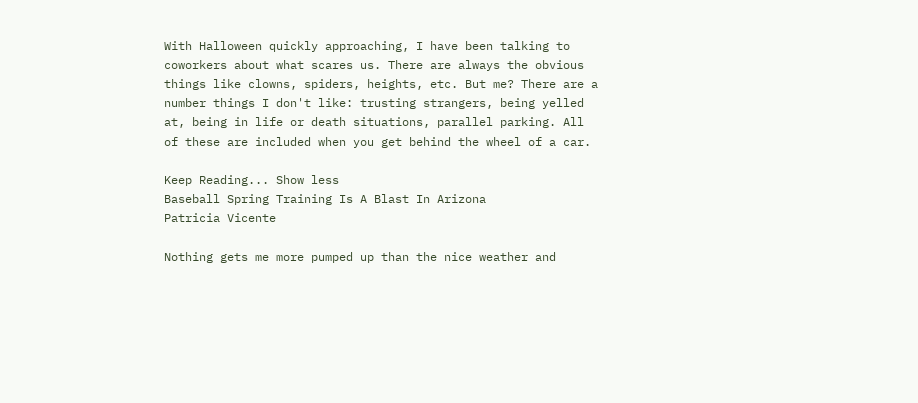With Halloween quickly approaching, I have been talking to coworkers about what scares us. There are always the obvious things like clowns, spiders, heights, etc. But me? There are a number things I don't like: trusting strangers, being yelled at, being in life or death situations, parallel parking. All of these are included when you get behind the wheel of a car.

Keep Reading... Show less
Baseball Spring Training Is A Blast In Arizona
Patricia Vicente

Nothing gets me more pumped up than the nice weather and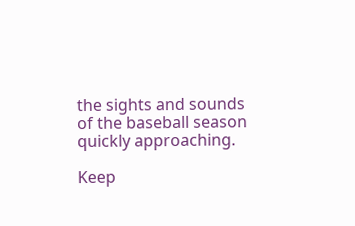the sights and sounds of the baseball season quickly approaching.

Keep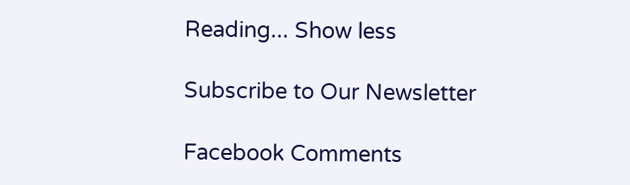Reading... Show less

Subscribe to Our Newsletter

Facebook Comments